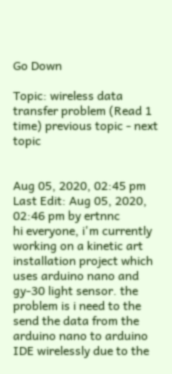Go Down

Topic: wireless data transfer problem (Read 1 time) previous topic - next topic


Aug 05, 2020, 02:45 pm Last Edit: Aug 05, 2020, 02:46 pm by ertnnc
hi everyone, i'm currently working on a kinetic art installation project which uses arduino nano and gy-30 light sensor. the problem is i need to the send the data from the arduino nano to arduino IDE wirelessly due to the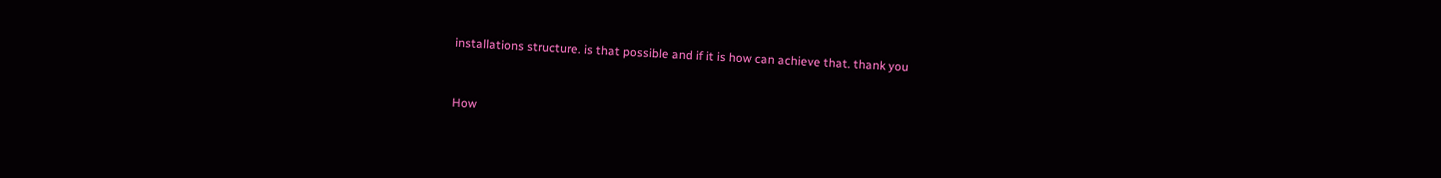installations structure. is that possible and if it is how can achieve that. thank you


How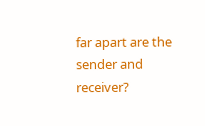far apart are the sender and receiver?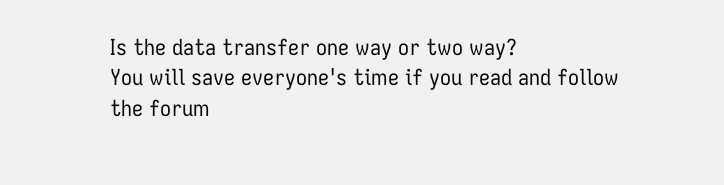Is the data transfer one way or two way?
You will save everyone's time if you read and follow the forum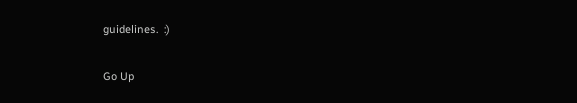guidelines.  :)

Go Up